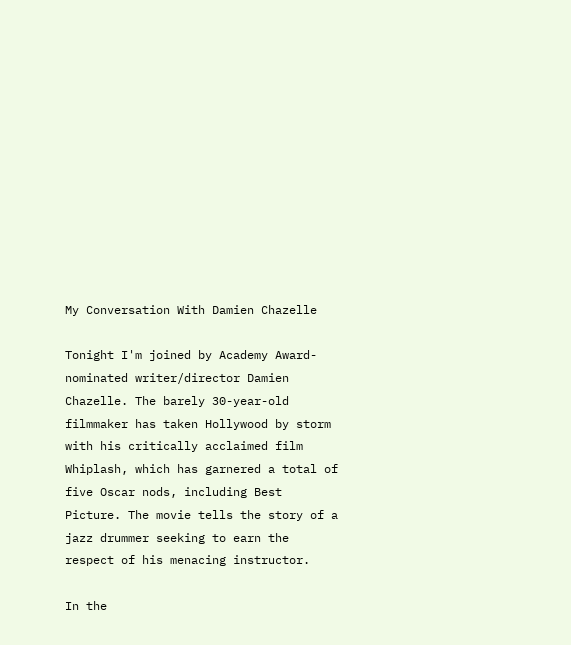My Conversation With Damien Chazelle

Tonight I'm joined by Academy Award-nominated writer/director Damien Chazelle. The barely 30-year-old filmmaker has taken Hollywood by storm with his critically acclaimed film Whiplash, which has garnered a total of five Oscar nods, including Best Picture. The movie tells the story of a jazz drummer seeking to earn the respect of his menacing instructor.

In the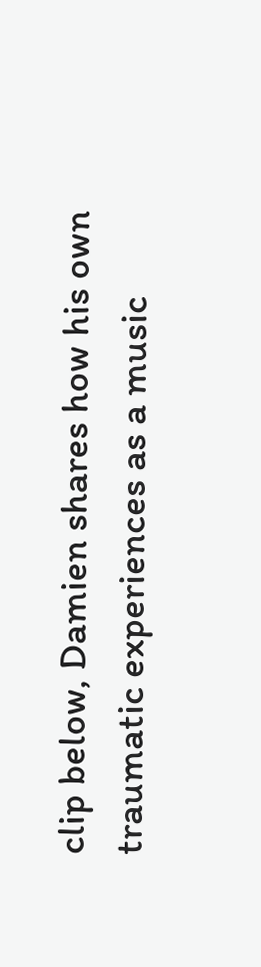clip below, Damien shares how his own traumatic experiences as a music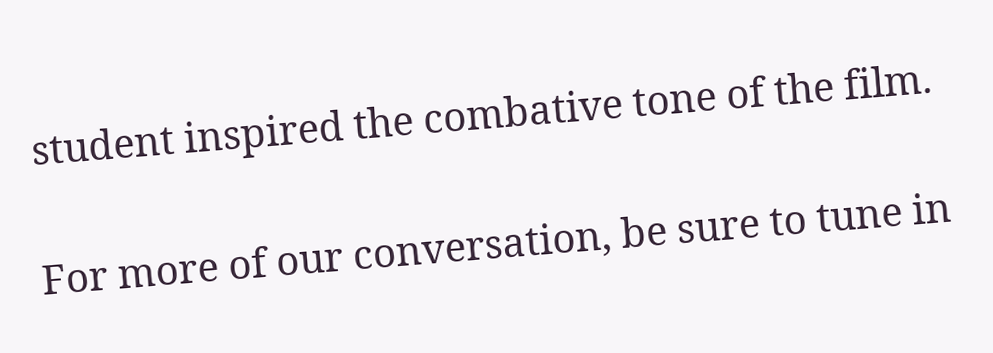student inspired the combative tone of the film.

For more of our conversation, be sure to tune in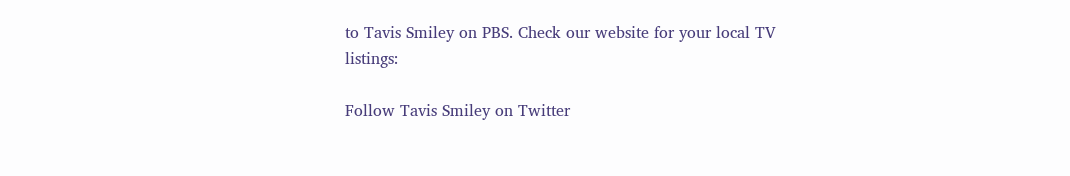to Tavis Smiley on PBS. Check our website for your local TV listings:

Follow Tavis Smiley on Twitter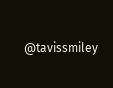@tavissmiley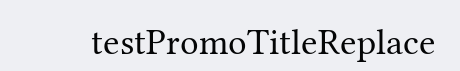testPromoTitleReplace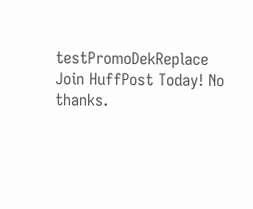testPromoDekReplace Join HuffPost Today! No thanks.